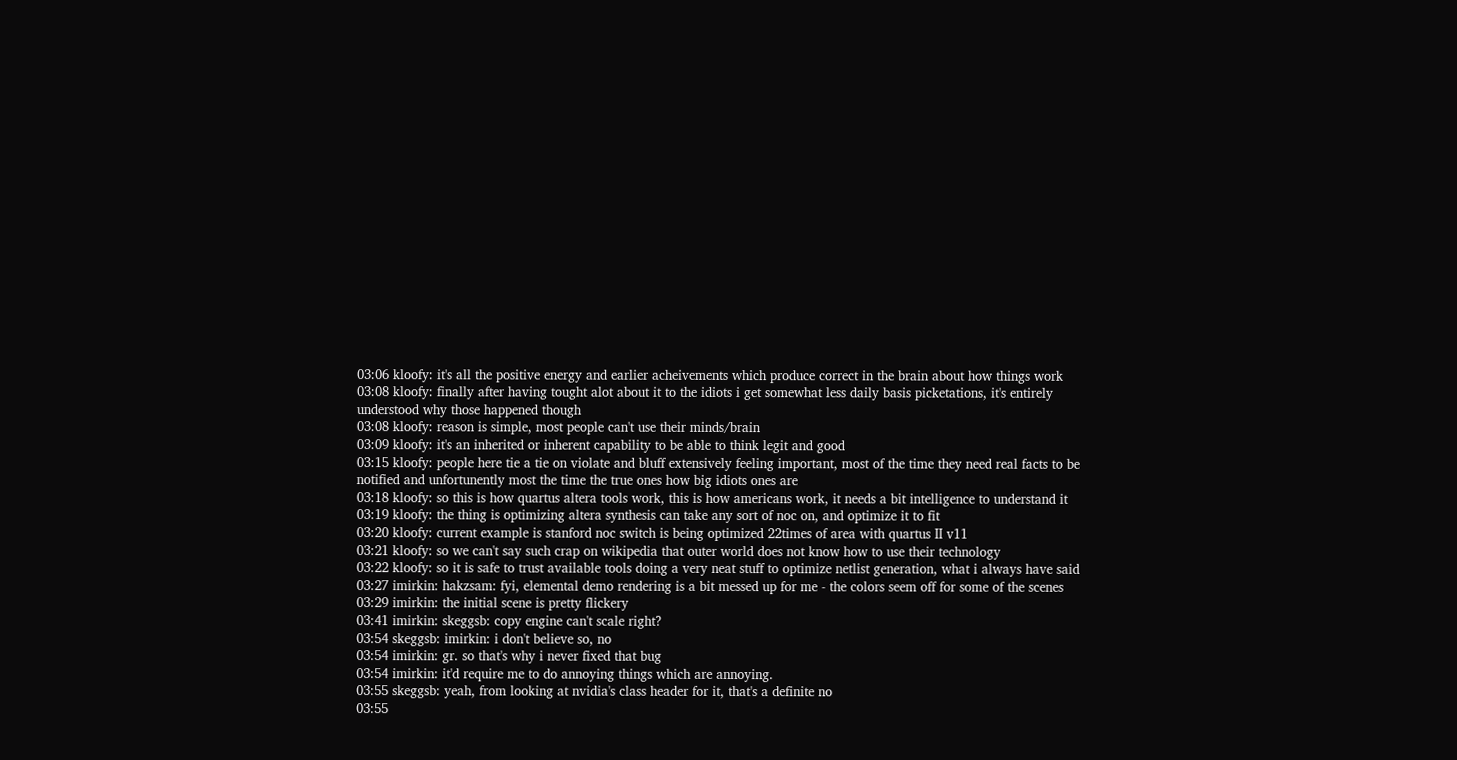03:06 kloofy: it's all the positive energy and earlier acheivements which produce correct in the brain about how things work
03:08 kloofy: finally after having tought alot about it to the idiots i get somewhat less daily basis picketations, it's entirely understood why those happened though
03:08 kloofy: reason is simple, most people can't use their minds/brain
03:09 kloofy: it's an inherited or inherent capability to be able to think legit and good
03:15 kloofy: people here tie a tie on violate and bluff extensively feeling important, most of the time they need real facts to be notified and unfortunently most the time the true ones how big idiots ones are
03:18 kloofy: so this is how quartus altera tools work, this is how americans work, it needs a bit intelligence to understand it
03:19 kloofy: the thing is optimizing altera synthesis can take any sort of noc on, and optimize it to fit
03:20 kloofy: current example is stanford noc switch is being optimized 22times of area with quartus II v11
03:21 kloofy: so we can't say such crap on wikipedia that outer world does not know how to use their technology
03:22 kloofy: so it is safe to trust available tools doing a very neat stuff to optimize netlist generation, what i always have said
03:27 imirkin: hakzsam: fyi, elemental demo rendering is a bit messed up for me - the colors seem off for some of the scenes
03:29 imirkin: the initial scene is pretty flickery
03:41 imirkin: skeggsb: copy engine can't scale right?
03:54 skeggsb: imirkin: i don't believe so, no
03:54 imirkin: gr. so that's why i never fixed that bug
03:54 imirkin: it'd require me to do annoying things which are annoying.
03:55 skeggsb: yeah, from looking at nvidia's class header for it, that's a definite no
03:55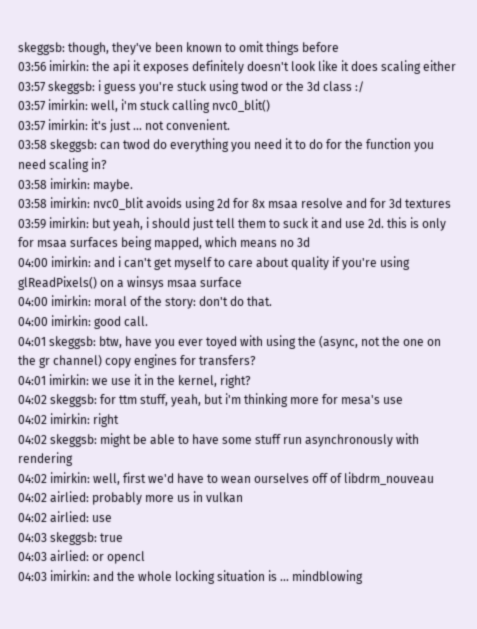skeggsb: though, they've been known to omit things before
03:56 imirkin: the api it exposes definitely doesn't look like it does scaling either
03:57 skeggsb: i guess you're stuck using twod or the 3d class :/
03:57 imirkin: well, i'm stuck calling nvc0_blit()
03:57 imirkin: it's just ... not convenient.
03:58 skeggsb: can twod do everything you need it to do for the function you need scaling in?
03:58 imirkin: maybe.
03:58 imirkin: nvc0_blit avoids using 2d for 8x msaa resolve and for 3d textures
03:59 imirkin: but yeah, i should just tell them to suck it and use 2d. this is only for msaa surfaces being mapped, which means no 3d
04:00 imirkin: and i can't get myself to care about quality if you're using glReadPixels() on a winsys msaa surface
04:00 imirkin: moral of the story: don't do that.
04:00 imirkin: good call.
04:01 skeggsb: btw, have you ever toyed with using the (async, not the one on the gr channel) copy engines for transfers?
04:01 imirkin: we use it in the kernel, right?
04:02 skeggsb: for ttm stuff, yeah, but i'm thinking more for mesa's use
04:02 imirkin: right
04:02 skeggsb: might be able to have some stuff run asynchronously with rendering
04:02 imirkin: well, first we'd have to wean ourselves off of libdrm_nouveau
04:02 airlied: probably more us in vulkan
04:02 airlied: use
04:03 skeggsb: true
04:03 airlied: or opencl
04:03 imirkin: and the whole locking situation is ... mindblowing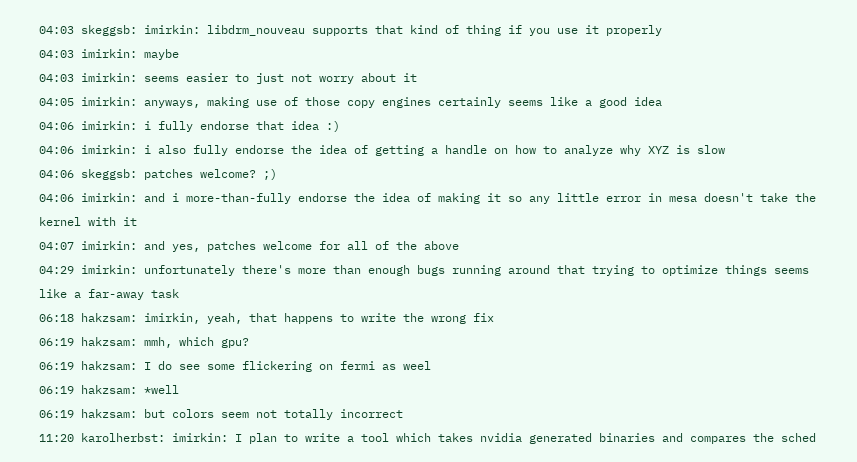04:03 skeggsb: imirkin: libdrm_nouveau supports that kind of thing if you use it properly
04:03 imirkin: maybe
04:03 imirkin: seems easier to just not worry about it
04:05 imirkin: anyways, making use of those copy engines certainly seems like a good idea
04:06 imirkin: i fully endorse that idea :)
04:06 imirkin: i also fully endorse the idea of getting a handle on how to analyze why XYZ is slow
04:06 skeggsb: patches welcome? ;)
04:06 imirkin: and i more-than-fully endorse the idea of making it so any little error in mesa doesn't take the kernel with it
04:07 imirkin: and yes, patches welcome for all of the above
04:29 imirkin: unfortunately there's more than enough bugs running around that trying to optimize things seems like a far-away task
06:18 hakzsam: imirkin, yeah, that happens to write the wrong fix
06:19 hakzsam: mmh, which gpu?
06:19 hakzsam: I do see some flickering on fermi as weel
06:19 hakzsam: *well
06:19 hakzsam: but colors seem not totally incorrect
11:20 karolherbst: imirkin: I plan to write a tool which takes nvidia generated binaries and compares the sched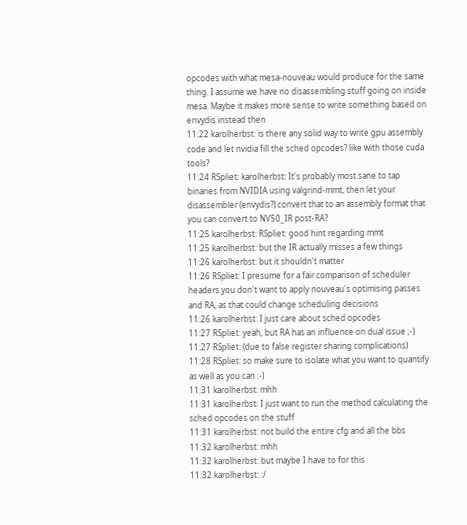opcodes with what mesa-nouveau would produce for the same thing. I assume we have no disassembling stuff going on inside mesa. Maybe it makes more sense to write something based on envydis instead then
11:22 karolherbst: is there any solid way to write gpu assembly code and let nvidia fill the sched opcodes? like with those cuda tools?
11:24 RSpliet: karolherbst: It's probably most sane to tap binaries from NVIDIA using valgrind-mmt, then let your disassembler (envydis?) convert that to an assembly format that you can convert to NV50_IR post-RA?
11:25 karolherbst: RSpliet: good hint regarding mmt
11:25 karolherbst: but the IR actually misses a few things
11:26 karolherbst: but it shouldn't matter
11:26 RSpliet: I presume for a fair comparison of scheduler headers you don't want to apply nouveau's optimising passes and RA, as that could change scheduling decisions
11:26 karolherbst: I just care about sched opcodes
11:27 RSpliet: yeah, but RA has an influence on dual issue ;-)
11:27 RSpliet: (due to false register sharing complications)
11:28 RSpliet: so make sure to isolate what you want to quantify as well as you can :-)
11:31 karolherbst: mhh
11:31 karolherbst: I just want to run the method calculating the sched opcodes on the stuff
11:31 karolherbst: not build the entire cfg and all the bbs
11:32 karolherbst: mhh
11:32 karolherbst: but maybe I have to for this
11:32 karolherbst: :/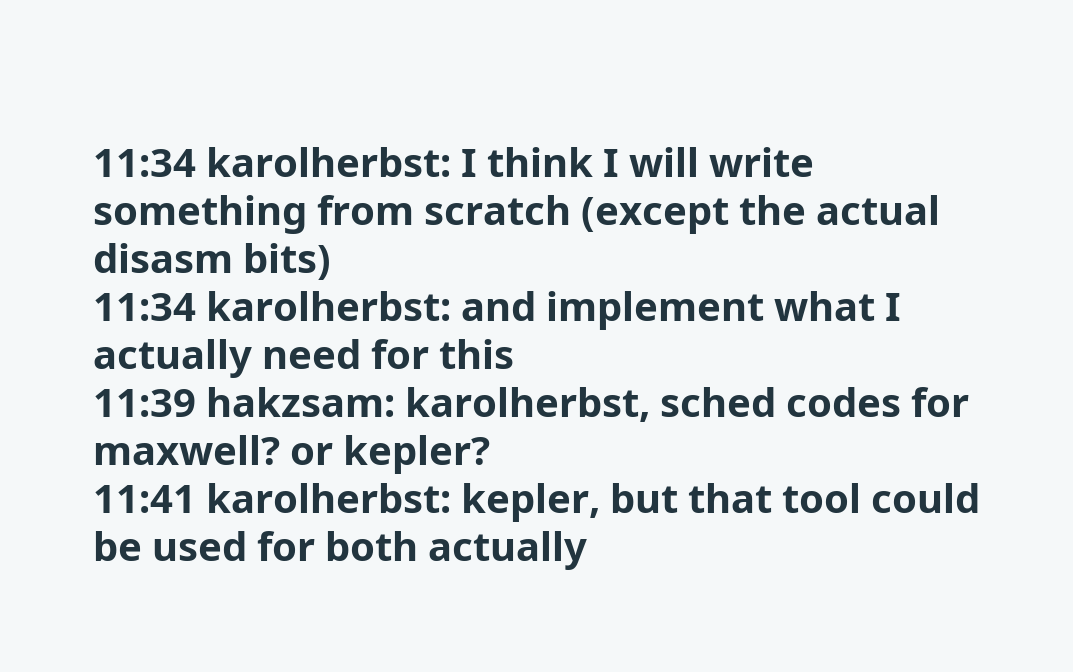11:34 karolherbst: I think I will write something from scratch (except the actual disasm bits)
11:34 karolherbst: and implement what I actually need for this
11:39 hakzsam: karolherbst, sched codes for maxwell? or kepler?
11:41 karolherbst: kepler, but that tool could be used for both actually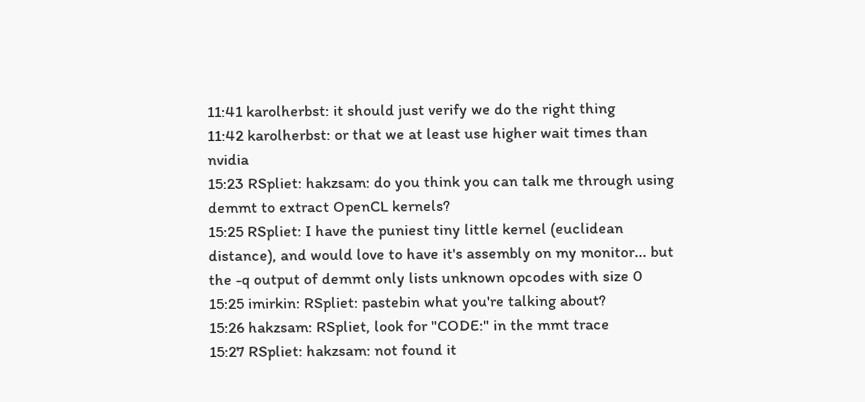11:41 karolherbst: it should just verify we do the right thing
11:42 karolherbst: or that we at least use higher wait times than nvidia
15:23 RSpliet: hakzsam: do you think you can talk me through using demmt to extract OpenCL kernels?
15:25 RSpliet: I have the puniest tiny little kernel (euclidean distance), and would love to have it's assembly on my monitor... but the -q output of demmt only lists unknown opcodes with size 0
15:25 imirkin: RSpliet: pastebin what you're talking about?
15:26 hakzsam: RSpliet, look for "CODE:" in the mmt trace
15:27 RSpliet: hakzsam: not found it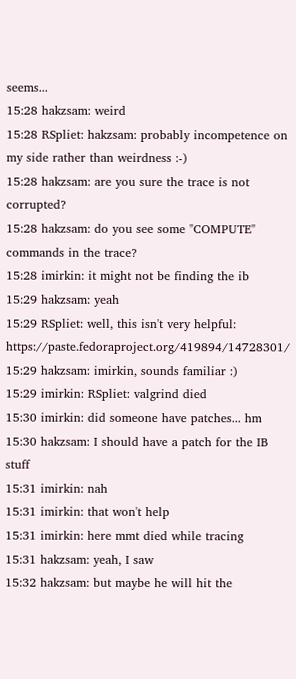seems...
15:28 hakzsam: weird
15:28 RSpliet: hakzsam: probably incompetence on my side rather than weirdness :-)
15:28 hakzsam: are you sure the trace is not corrupted?
15:28 hakzsam: do you see some "COMPUTE" commands in the trace?
15:28 imirkin: it might not be finding the ib
15:29 hakzsam: yeah
15:29 RSpliet: well, this isn't very helpful: https://paste.fedoraproject.org/419894/14728301/
15:29 hakzsam: imirkin, sounds familiar :)
15:29 imirkin: RSpliet: valgrind died
15:30 imirkin: did someone have patches... hm
15:30 hakzsam: I should have a patch for the IB stuff
15:31 imirkin: nah
15:31 imirkin: that won't help
15:31 imirkin: here mmt died while tracing
15:31 hakzsam: yeah, I saw
15:32 hakzsam: but maybe he will hit the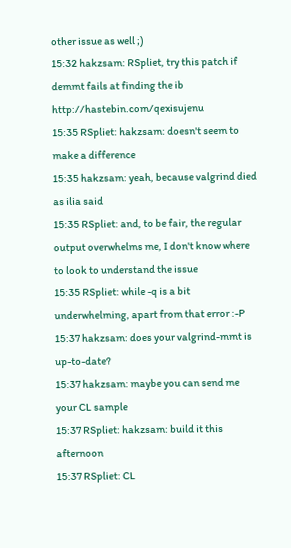other issue as well ;)
15:32 hakzsam: RSpliet, try this patch if demmt fails at finding the ib http://hastebin.com/qexisujenu
15:35 RSpliet: hakzsam: doesn't seem to make a difference
15:35 hakzsam: yeah, because valgrind died as ilia said
15:35 RSpliet: and, to be fair, the regular output overwhelms me, I don't know where to look to understand the issue
15:35 RSpliet: while -q is a bit underwhelming, apart from that error :-P
15:37 hakzsam: does your valgrind-mmt is up-to-date?
15:37 hakzsam: maybe you can send me your CL sample
15:37 RSpliet: hakzsam: build it this afternoon
15:37 RSpliet: CL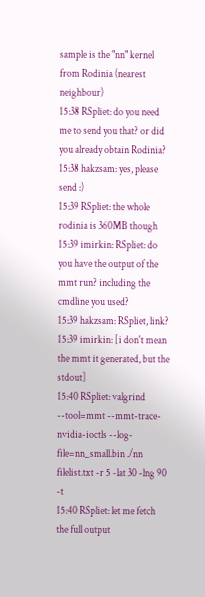sample is the "nn" kernel from Rodinia (nearest neighbour)
15:38 RSpliet: do you need me to send you that? or did you already obtain Rodinia?
15:38 hakzsam: yes, please send :)
15:39 RSpliet: the whole rodinia is 360MB though
15:39 imirkin: RSpliet: do you have the output of the mmt run? including the cmdline you used?
15:39 hakzsam: RSpliet, link?
15:39 imirkin: [i don't mean the mmt it generated, but the stdout]
15:40 RSpliet: valgrind --tool=mmt --mmt-trace-nvidia-ioctls --log-file=nn_small.bin ./nn filelist.txt -r 5 -lat 30 -lng 90 -t
15:40 RSpliet: let me fetch the full output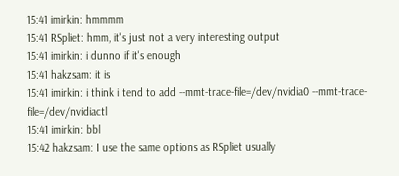15:41 imirkin: hmmmm
15:41 RSpliet: hmm, it's just not a very interesting output
15:41 imirkin: i dunno if it's enough
15:41 hakzsam: it is
15:41 imirkin: i think i tend to add --mmt-trace-file=/dev/nvidia0 --mmt-trace-file=/dev/nvidiactl
15:41 imirkin: bbl
15:42 hakzsam: I use the same options as RSpliet usually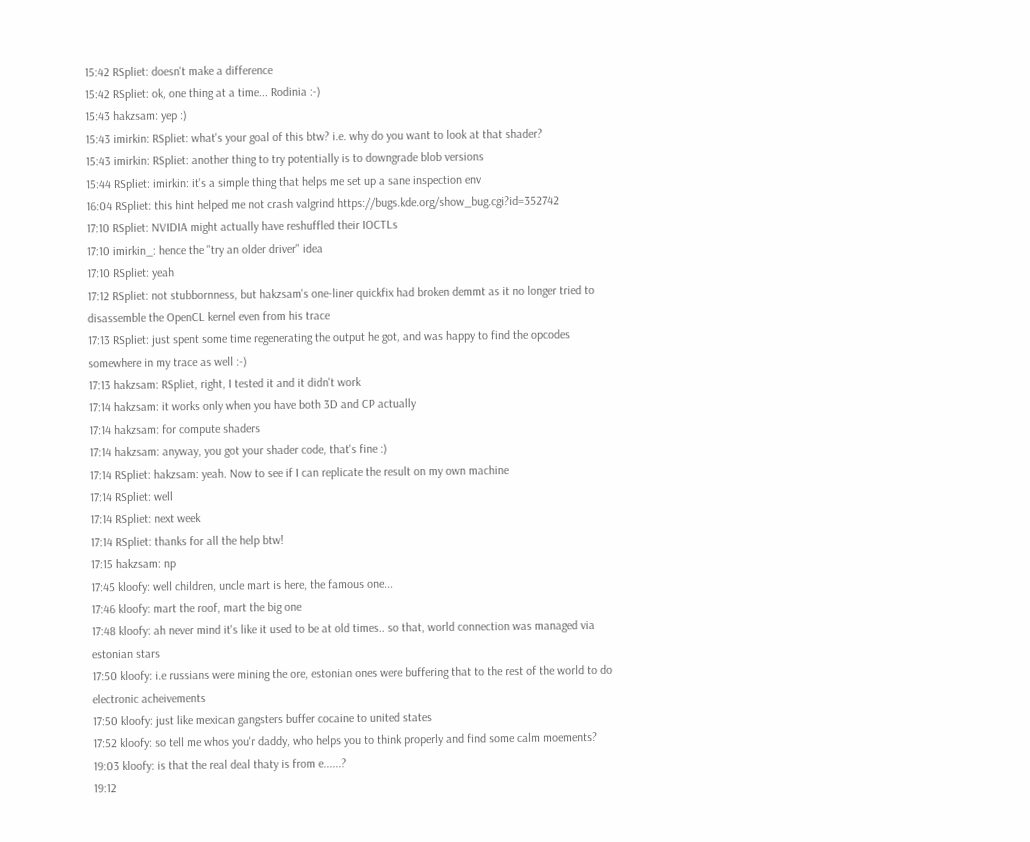15:42 RSpliet: doesn't make a difference
15:42 RSpliet: ok, one thing at a time... Rodinia :-)
15:43 hakzsam: yep :)
15:43 imirkin: RSpliet: what's your goal of this btw? i.e. why do you want to look at that shader?
15:43 imirkin: RSpliet: another thing to try potentially is to downgrade blob versions
15:44 RSpliet: imirkin: it's a simple thing that helps me set up a sane inspection env
16:04 RSpliet: this hint helped me not crash valgrind https://bugs.kde.org/show_bug.cgi?id=352742
17:10 RSpliet: NVIDIA might actually have reshuffled their IOCTLs
17:10 imirkin_: hence the "try an older driver" idea
17:10 RSpliet: yeah
17:12 RSpliet: not stubbornness, but hakzsam's one-liner quickfix had broken demmt as it no longer tried to disassemble the OpenCL kernel even from his trace
17:13 RSpliet: just spent some time regenerating the output he got, and was happy to find the opcodes somewhere in my trace as well :-)
17:13 hakzsam: RSpliet, right, I tested it and it didn't work
17:14 hakzsam: it works only when you have both 3D and CP actually
17:14 hakzsam: for compute shaders
17:14 hakzsam: anyway, you got your shader code, that's fine :)
17:14 RSpliet: hakzsam: yeah. Now to see if I can replicate the result on my own machine
17:14 RSpliet: well
17:14 RSpliet: next week
17:14 RSpliet: thanks for all the help btw!
17:15 hakzsam: np
17:45 kloofy: well children, uncle mart is here, the famous one...
17:46 kloofy: mart the roof, mart the big one
17:48 kloofy: ah never mind it's like it used to be at old times.. so that, world connection was managed via estonian stars
17:50 kloofy: i.e russians were mining the ore, estonian ones were buffering that to the rest of the world to do electronic acheivements
17:50 kloofy: just like mexican gangsters buffer cocaine to united states
17:52 kloofy: so tell me whos you'r daddy, who helps you to think properly and find some calm moements?
19:03 kloofy: is that the real deal thaty is from e......?
19:12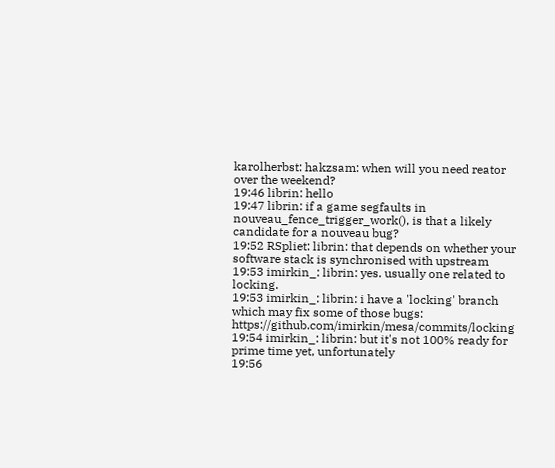karolherbst: hakzsam: when will you need reator over the weekend?
19:46 librin: hello
19:47 librin: if a game segfaults in nouveau_fence_trigger_work(), is that a likely candidate for a nouveau bug?
19:52 RSpliet: librin: that depends on whether your software stack is synchronised with upstream
19:53 imirkin_: librin: yes. usually one related to locking.
19:53 imirkin_: librin: i have a 'locking' branch which may fix some of those bugs: https://github.com/imirkin/mesa/commits/locking
19:54 imirkin_: librin: but it's not 100% ready for prime time yet, unfortunately
19:56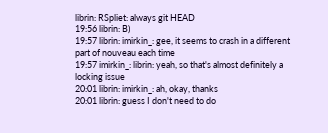librin: RSpliet: always git HEAD
19:56 librin: B)
19:57 librin: imirkin_: gee, it seems to crash in a different part of nouveau each time
19:57 imirkin_: librin: yeah, so that's almost definitely a locking issue
20:01 librin: imirkin_: ah, okay, thanks
20:01 librin: guess I don't need to do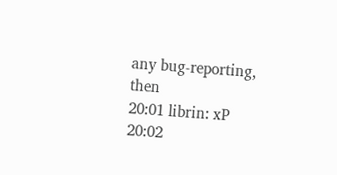any bug-reporting, then
20:01 librin: xP
20:02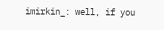imirkin_: well, if you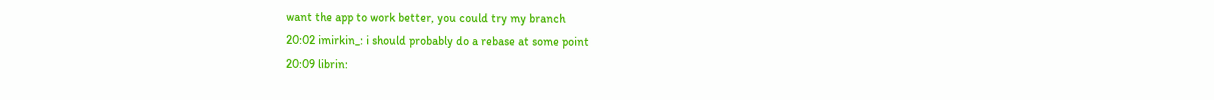want the app to work better, you could try my branch
20:02 imirkin_: i should probably do a rebase at some point
20:09 librin: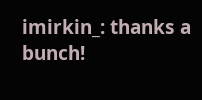imirkin_: thanks a bunch!